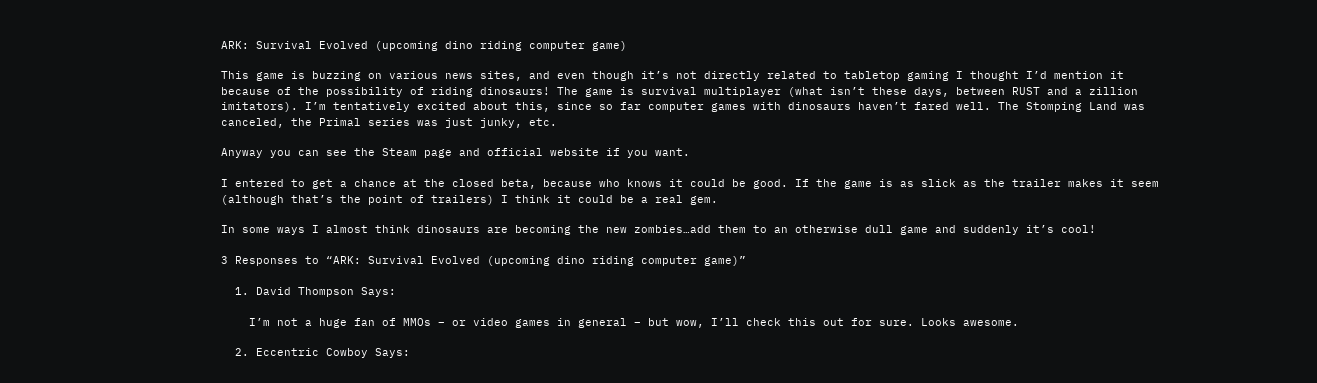ARK: Survival Evolved (upcoming dino riding computer game)

This game is buzzing on various news sites, and even though it’s not directly related to tabletop gaming I thought I’d mention it because of the possibility of riding dinosaurs! The game is survival multiplayer (what isn’t these days, between RUST and a zillion imitators). I’m tentatively excited about this, since so far computer games with dinosaurs haven’t fared well. The Stomping Land was canceled, the Primal series was just junky, etc.

Anyway you can see the Steam page and official website if you want.

I entered to get a chance at the closed beta, because who knows it could be good. If the game is as slick as the trailer makes it seem (although that’s the point of trailers) I think it could be a real gem.

In some ways I almost think dinosaurs are becoming the new zombies…add them to an otherwise dull game and suddenly it’s cool!

3 Responses to “ARK: Survival Evolved (upcoming dino riding computer game)”

  1. David Thompson Says:

    I’m not a huge fan of MMOs – or video games in general – but wow, I’ll check this out for sure. Looks awesome.

  2. Eccentric Cowboy Says: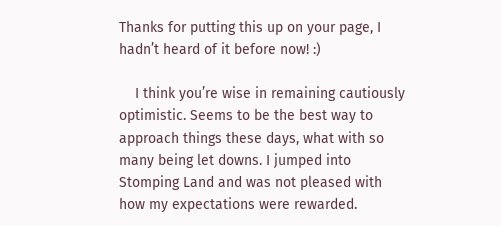Thanks for putting this up on your page, I hadn’t heard of it before now! :)

    I think you’re wise in remaining cautiously optimistic. Seems to be the best way to approach things these days, what with so many being let downs. I jumped into Stomping Land and was not pleased with how my expectations were rewarded.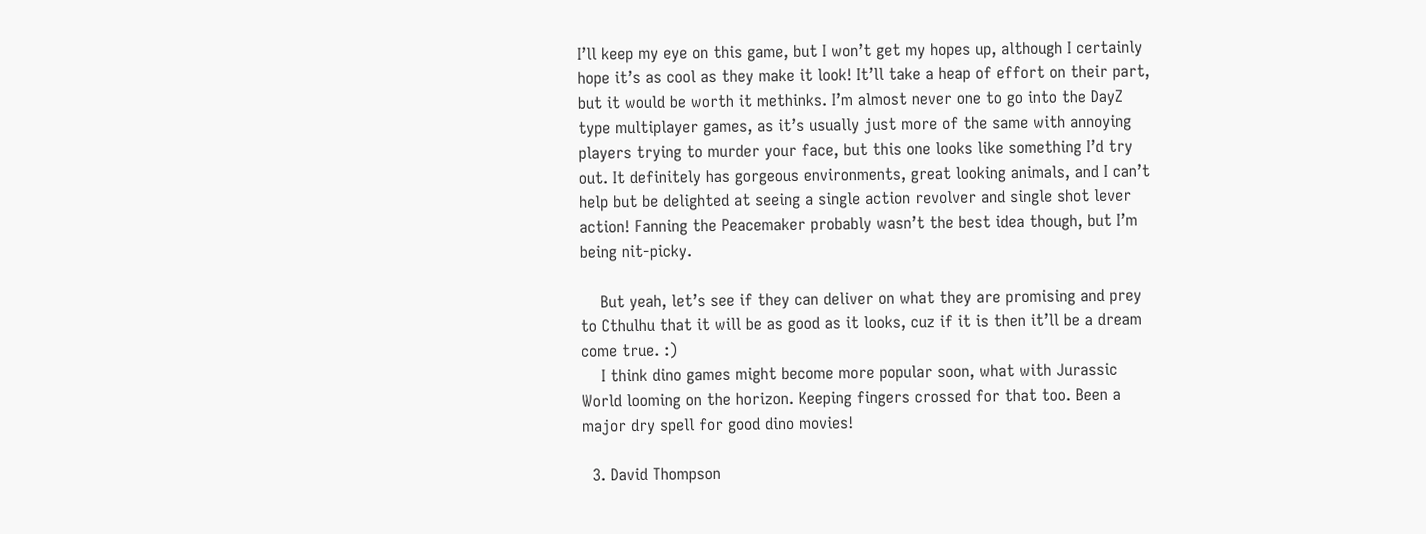I’ll keep my eye on this game, but I won’t get my hopes up, although I certainly hope it’s as cool as they make it look! It’ll take a heap of effort on their part, but it would be worth it methinks. I’m almost never one to go into the DayZ type multiplayer games, as it’s usually just more of the same with annoying players trying to murder your face, but this one looks like something I’d try out. It definitely has gorgeous environments, great looking animals, and I can’t help but be delighted at seeing a single action revolver and single shot lever action! Fanning the Peacemaker probably wasn’t the best idea though, but I’m being nit-picky.

    But yeah, let’s see if they can deliver on what they are promising and prey to Cthulhu that it will be as good as it looks, cuz if it is then it’ll be a dream come true. :)
    I think dino games might become more popular soon, what with Jurassic World looming on the horizon. Keeping fingers crossed for that too. Been a major dry spell for good dino movies!

  3. David Thompson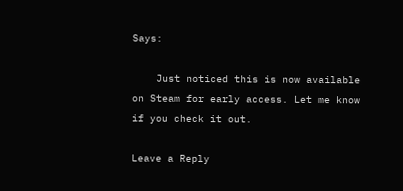Says:

    Just noticed this is now available on Steam for early access. Let me know if you check it out.

Leave a Reply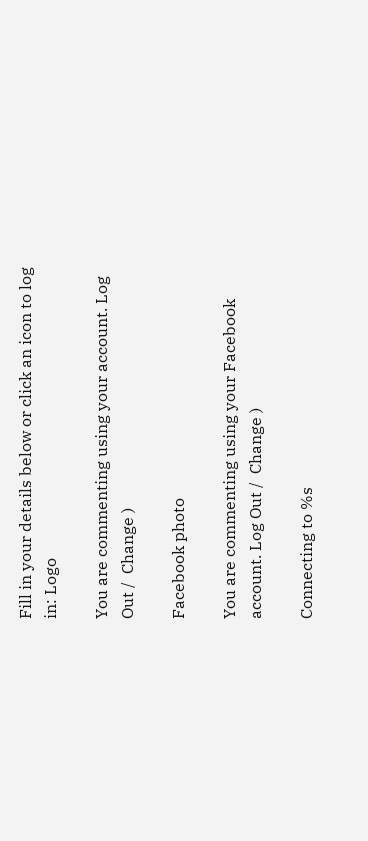Fill in your details below or click an icon to log in: Logo

You are commenting using your account. Log Out /  Change )

Facebook photo

You are commenting using your Facebook account. Log Out /  Change )

Connecting to %s